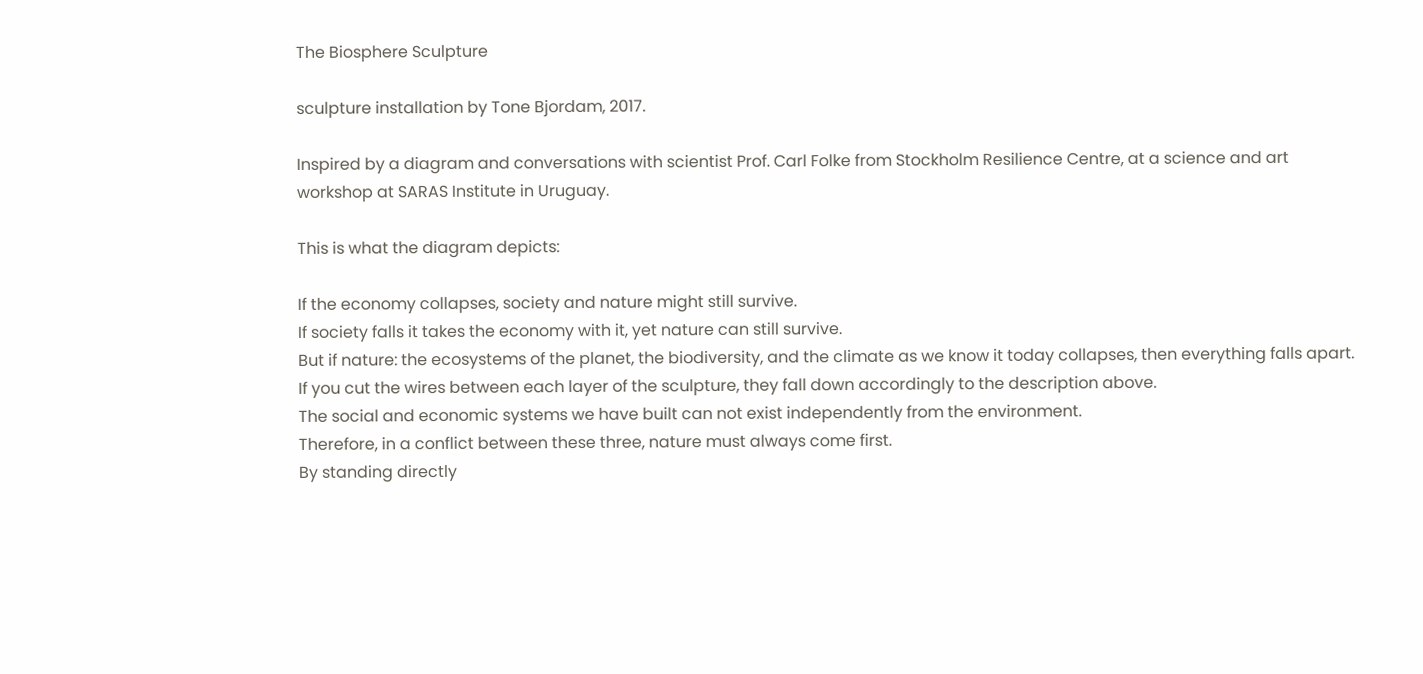The Biosphere Sculpture

sculpture installation by Tone Bjordam, 2017.

Inspired by a diagram and conversations with scientist Prof. Carl Folke from Stockholm Resilience Centre, at a science and art workshop at SARAS Institute in Uruguay.

This is what the diagram depicts:

If the economy collapses, society and nature might still survive.
If society falls it takes the economy with it, yet nature can still survive.
But if nature: the ecosystems of the planet, the biodiversity, and the climate as we know it today collapses, then everything falls apart.
If you cut the wires between each layer of the sculpture, they fall down accordingly to the description above.
The social and economic systems we have built can not exist independently from the environment.
Therefore, in a conflict between these three, nature must always come first.
By standing directly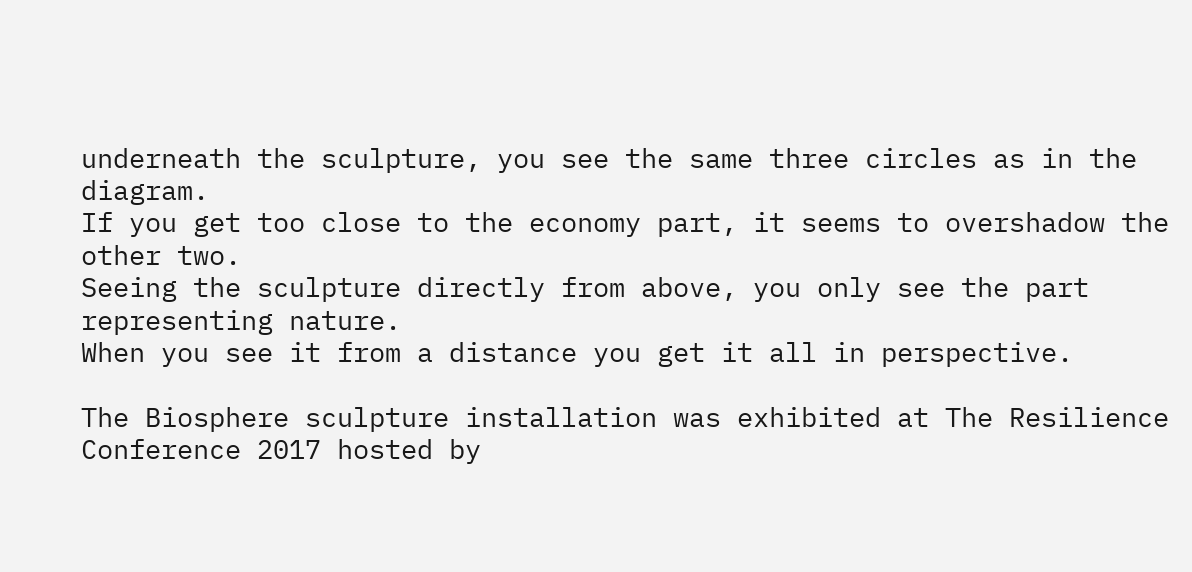underneath the sculpture, you see the same three circles as in the diagram.
If you get too close to the economy part, it seems to overshadow the other two.
Seeing the sculpture directly from above, you only see the part representing nature.
When you see it from a distance you get it all in perspective.

The Biosphere sculpture installation was exhibited at The Resilience Conference 2017 hosted by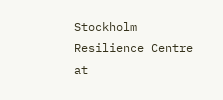Stockholm Resilience Centre at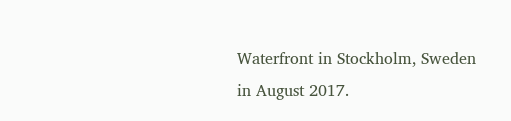Waterfront in Stockholm, Sweden in August 2017.